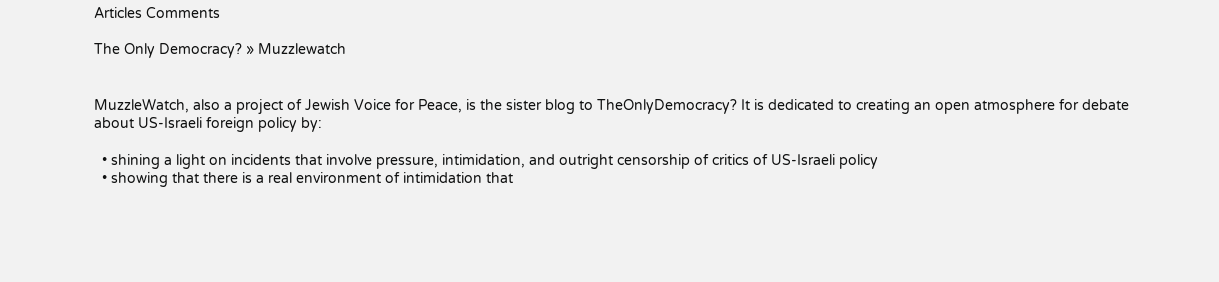Articles Comments

The Only Democracy? » Muzzlewatch


MuzzleWatch, also a project of Jewish Voice for Peace, is the sister blog to TheOnlyDemocracy? It is dedicated to creating an open atmosphere for debate about US-Israeli foreign policy by:

  • shining a light on incidents that involve pressure, intimidation, and outright censorship of critics of US-Israeli policy
  • showing that there is a real environment of intimidation that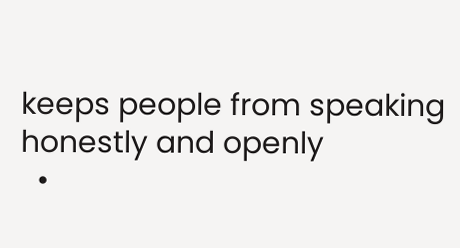keeps people from speaking honestly and openly
  •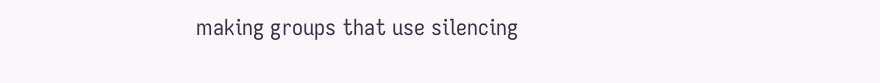making groups that use silencing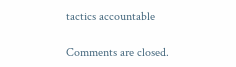tactics accountable

Comments are closed.